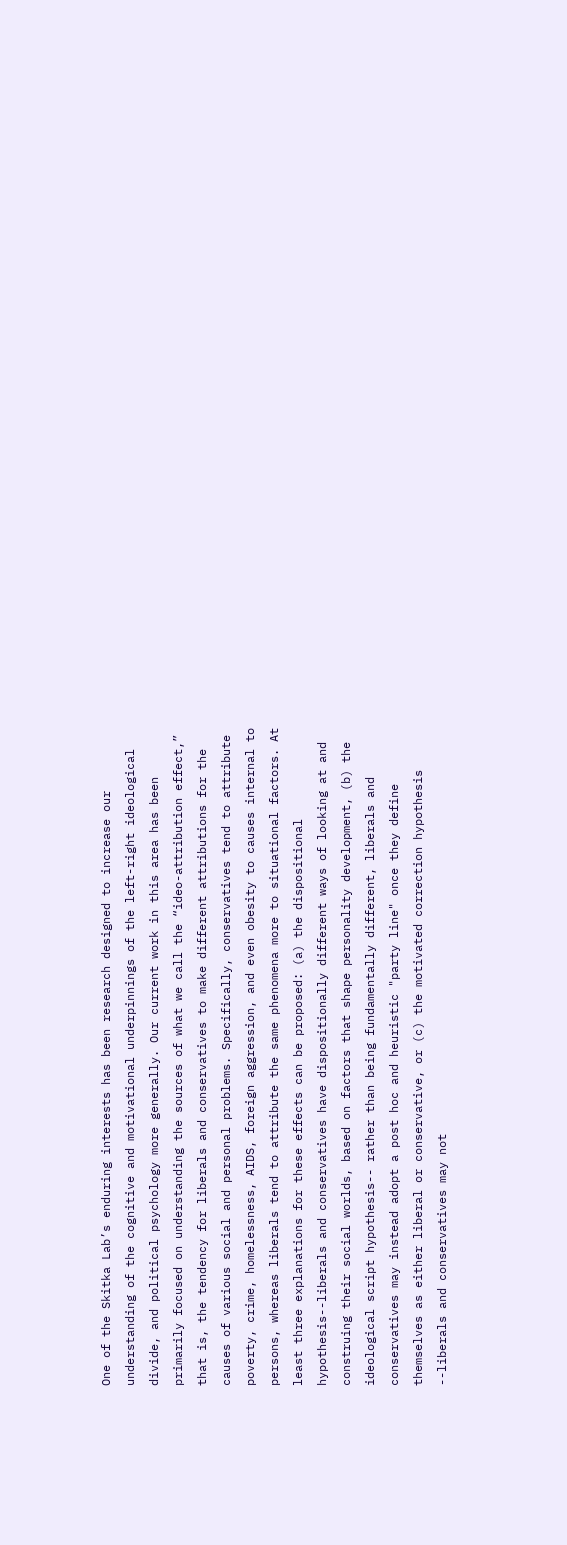One of the Skitka Lab’s enduring interests has been research designed to increase our understanding of the cognitive and motivational underpinnings of the left-right ideological divide, and political psychology more generally. Our current work in this area has been primarily focused on understanding the sources of what we call the “ideo-attribution effect,” that is, the tendency for liberals and conservatives to make different attributions for the causes of various social and personal problems. Specifically, conservatives tend to attribute poverty, crime, homelessness, AIDS, foreign aggression, and even obesity to causes internal to persons, whereas liberals tend to attribute the same phenomena more to situational factors. At least three explanations for these effects can be proposed: (a) the dispositional hypothesis--liberals and conservatives have dispositionally different ways of looking at and construing their social worlds, based on factors that shape personality development, (b) the ideological script hypothesis-- rather than being fundamentally different, liberals and conservatives may instead adopt a post hoc and heuristic "party line" once they define themselves as either liberal or conservative, or (c) the motivated correction hypothesis --liberals and conservatives may not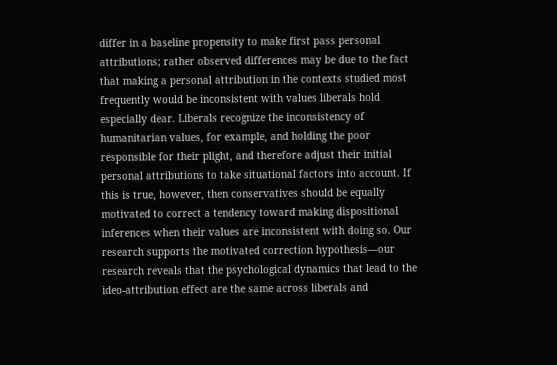differ in a baseline propensity to make first pass personal attributions; rather observed differences may be due to the fact that making a personal attribution in the contexts studied most frequently would be inconsistent with values liberals hold especially dear. Liberals recognize the inconsistency of humanitarian values, for example, and holding the poor responsible for their plight, and therefore adjust their initial personal attributions to take situational factors into account. If this is true, however, then conservatives should be equally motivated to correct a tendency toward making dispositional inferences when their values are inconsistent with doing so. Our research supports the motivated correction hypothesis—our research reveals that the psychological dynamics that lead to the ideo-attribution effect are the same across liberals and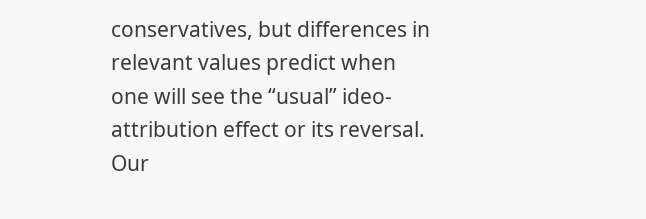conservatives, but differences in relevant values predict when one will see the “usual” ideo-attribution effect or its reversal. Our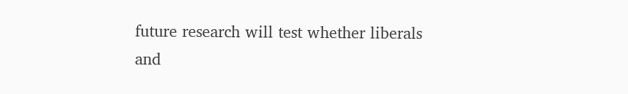future research will test whether liberals and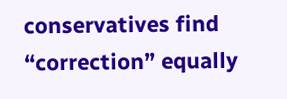conservatives find “correction” equally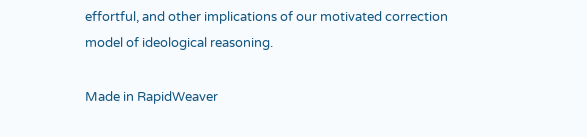effortful, and other implications of our motivated correction model of ideological reasoning.

Made in RapidWeaver